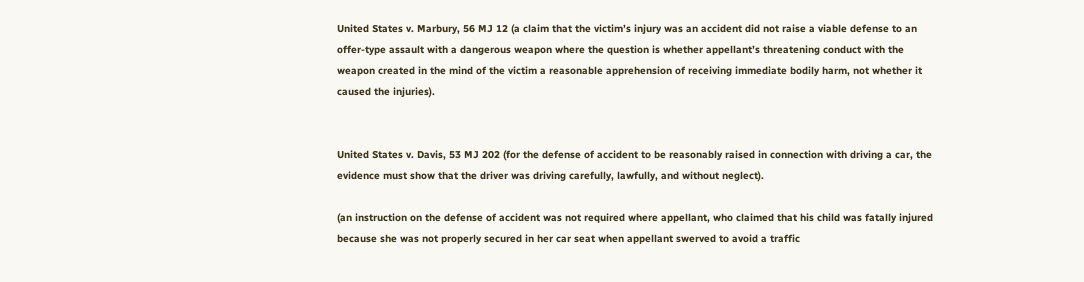United States v. Marbury, 56 MJ 12 (a claim that the victim’s injury was an accident did not raise a viable defense to an offer-type assault with a dangerous weapon where the question is whether appellant’s threatening conduct with the weapon created in the mind of the victim a reasonable apprehension of receiving immediate bodily harm, not whether it caused the injuries).


United States v. Davis, 53 MJ 202 (for the defense of accident to be reasonably raised in connection with driving a car, the evidence must show that the driver was driving carefully, lawfully, and without neglect).

(an instruction on the defense of accident was not required where appellant, who claimed that his child was fatally injured because she was not properly secured in her car seat when appellant swerved to avoid a traffic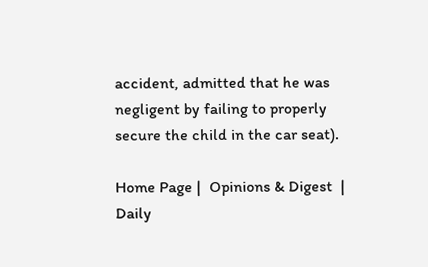accident, admitted that he was negligent by failing to properly secure the child in the car seat).

Home Page |  Opinions & Digest  |  Daily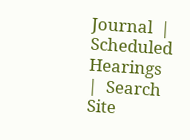Journal  |  Scheduled Hearings  |  Search Site